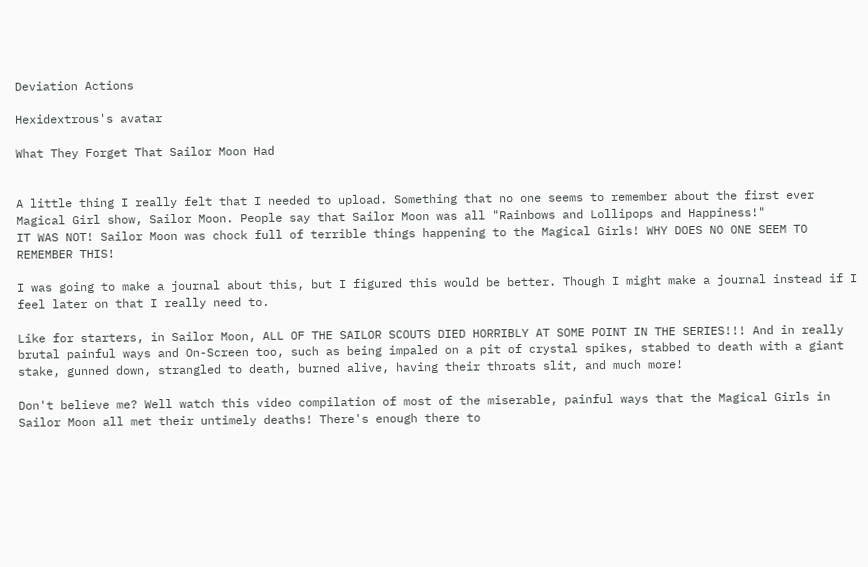Deviation Actions

Hexidextrous's avatar

What They Forget That Sailor Moon Had


A little thing I really felt that I needed to upload. Something that no one seems to remember about the first ever Magical Girl show, Sailor Moon. People say that Sailor Moon was all "Rainbows and Lollipops and Happiness!"
IT WAS NOT! Sailor Moon was chock full of terrible things happening to the Magical Girls! WHY DOES NO ONE SEEM TO REMEMBER THIS!

I was going to make a journal about this, but I figured this would be better. Though I might make a journal instead if I feel later on that I really need to.

Like for starters, in Sailor Moon, ALL OF THE SAILOR SCOUTS DIED HORRIBLY AT SOME POINT IN THE SERIES!!! And in really brutal painful ways and On-Screen too, such as being impaled on a pit of crystal spikes, stabbed to death with a giant stake, gunned down, strangled to death, burned alive, having their throats slit, and much more!

Don't believe me? Well watch this video compilation of most of the miserable, painful ways that the Magical Girls in Sailor Moon all met their untimely deaths! There's enough there to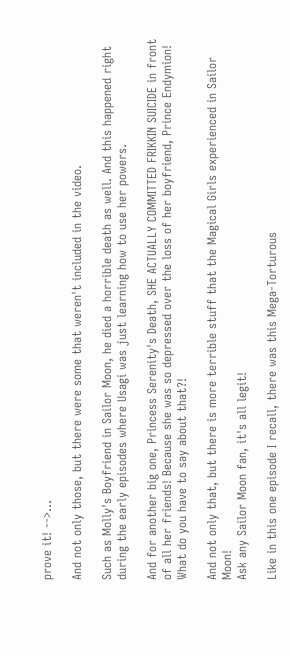prove it! -->…

And not only those, but there were some that weren't included in the video.

Such as Molly's Boyfriend in Sailor Moon, he died a horrible death as well. And this happened right during the early episodes where Usagi was just learning how to use her powers.

And for another big one, Princess Serenity's Death, SHE ACTUALLY COMMITTED FRIKKIN SUICIDE in front of all her friends! Because she was so depressed over the loss of her boyfriend, Prince Endymion! What do you have to say about that?!

And not only that, but there is more terrible stuff that the Magical Girls experienced in Sailor Moon!
Ask any Sailor Moon fan, it's all legit!

Like in this one episode I recall, there was this Mega-Torturous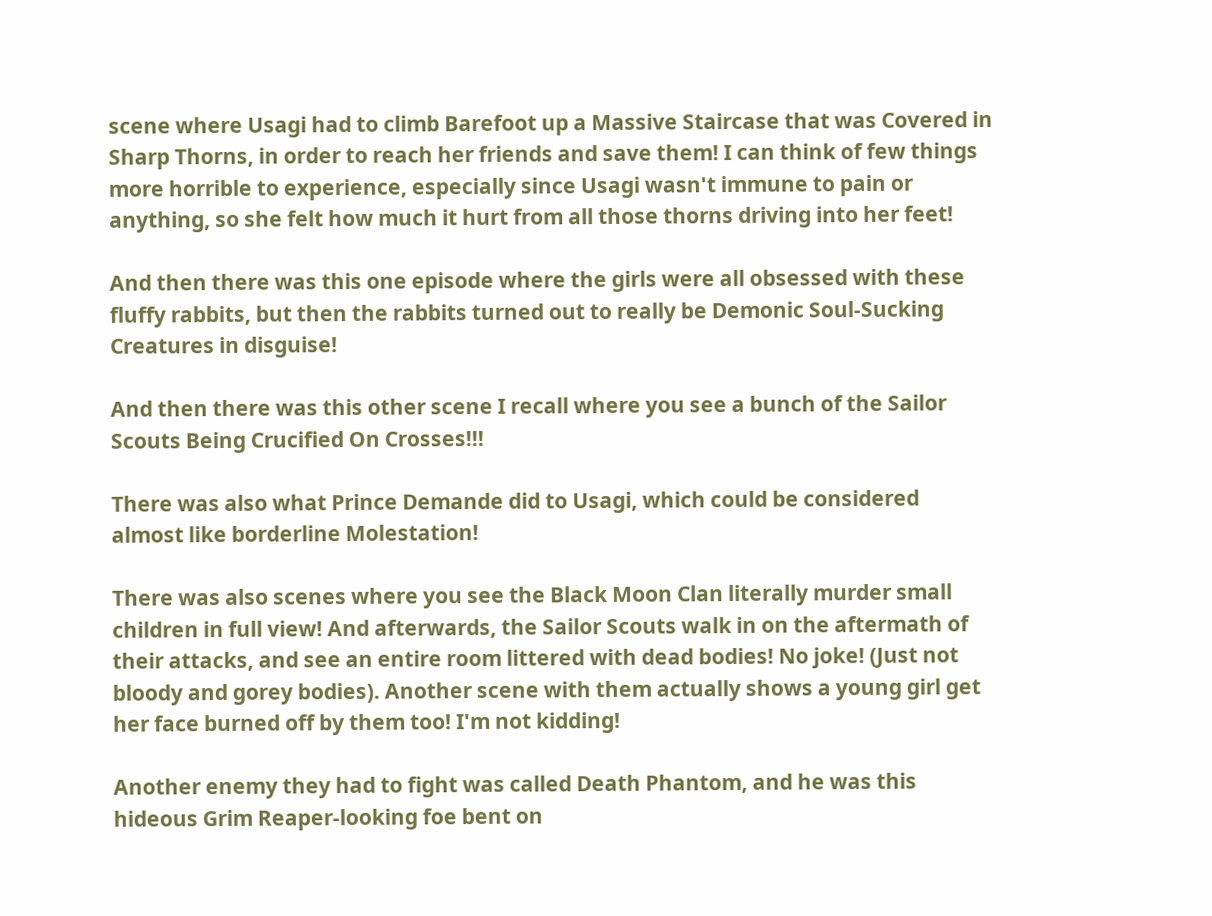scene where Usagi had to climb Barefoot up a Massive Staircase that was Covered in Sharp Thorns, in order to reach her friends and save them! I can think of few things more horrible to experience, especially since Usagi wasn't immune to pain or anything, so she felt how much it hurt from all those thorns driving into her feet!

And then there was this one episode where the girls were all obsessed with these fluffy rabbits, but then the rabbits turned out to really be Demonic Soul-Sucking Creatures in disguise!

And then there was this other scene I recall where you see a bunch of the Sailor Scouts Being Crucified On Crosses!!!

There was also what Prince Demande did to Usagi, which could be considered almost like borderline Molestation!

There was also scenes where you see the Black Moon Clan literally murder small children in full view! And afterwards, the Sailor Scouts walk in on the aftermath of their attacks, and see an entire room littered with dead bodies! No joke! (Just not bloody and gorey bodies). Another scene with them actually shows a young girl get her face burned off by them too! I'm not kidding!

Another enemy they had to fight was called Death Phantom, and he was this hideous Grim Reaper-looking foe bent on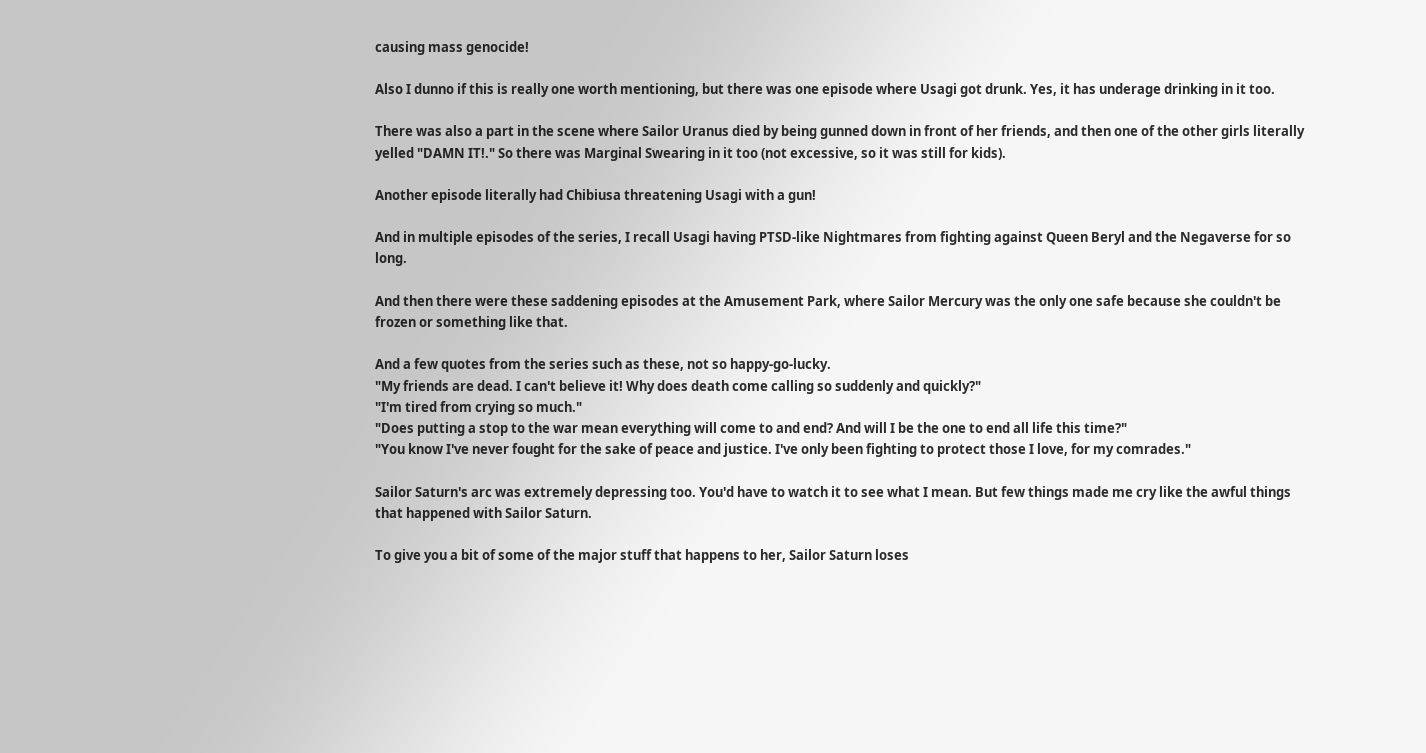causing mass genocide!

Also I dunno if this is really one worth mentioning, but there was one episode where Usagi got drunk. Yes, it has underage drinking in it too.

There was also a part in the scene where Sailor Uranus died by being gunned down in front of her friends, and then one of the other girls literally yelled "DAMN IT!." So there was Marginal Swearing in it too (not excessive, so it was still for kids).

Another episode literally had Chibiusa threatening Usagi with a gun!

And in multiple episodes of the series, I recall Usagi having PTSD-like Nightmares from fighting against Queen Beryl and the Negaverse for so long.

And then there were these saddening episodes at the Amusement Park, where Sailor Mercury was the only one safe because she couldn't be frozen or something like that.

And a few quotes from the series such as these, not so happy-go-lucky.
"My friends are dead. I can't believe it! Why does death come calling so suddenly and quickly?"
"I'm tired from crying so much."
"Does putting a stop to the war mean everything will come to and end? And will I be the one to end all life this time?"
"You know I've never fought for the sake of peace and justice. I've only been fighting to protect those I love, for my comrades."

Sailor Saturn's arc was extremely depressing too. You'd have to watch it to see what I mean. But few things made me cry like the awful things that happened with Sailor Saturn.

To give you a bit of some of the major stuff that happens to her, Sailor Saturn loses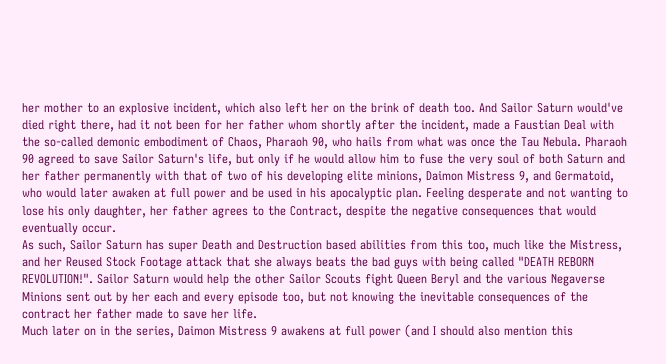her mother to an explosive incident, which also left her on the brink of death too. And Sailor Saturn would've died right there, had it not been for her father whom shortly after the incident, made a Faustian Deal with the so-called demonic embodiment of Chaos, Pharaoh 90, who hails from what was once the Tau Nebula. Pharaoh 90 agreed to save Sailor Saturn's life, but only if he would allow him to fuse the very soul of both Saturn and her father permanently with that of two of his developing elite minions, Daimon Mistress 9, and Germatoid, who would later awaken at full power and be used in his apocalyptic plan. Feeling desperate and not wanting to lose his only daughter, her father agrees to the Contract, despite the negative consequences that would eventually occur.
As such, Sailor Saturn has super Death and Destruction based abilities from this too, much like the Mistress, and her Reused Stock Footage attack that she always beats the bad guys with being called "DEATH REBORN REVOLUTION!". Sailor Saturn would help the other Sailor Scouts fight Queen Beryl and the various Negaverse Minions sent out by her each and every episode too, but not knowing the inevitable consequences of the contract her father made to save her life.
Much later on in the series, Daimon Mistress 9 awakens at full power (and I should also mention this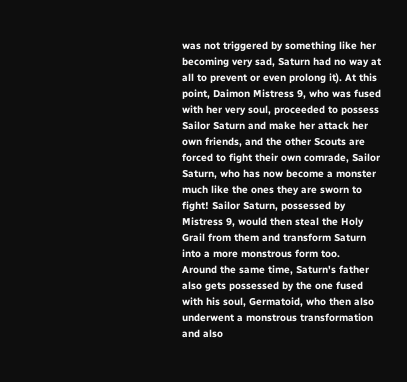was not triggered by something like her becoming very sad, Saturn had no way at all to prevent or even prolong it). At this point, Daimon Mistress 9, who was fused with her very soul, proceeded to possess Sailor Saturn and make her attack her own friends, and the other Scouts are forced to fight their own comrade, Sailor Saturn, who has now become a monster much like the ones they are sworn to fight! Sailor Saturn, possessed by Mistress 9, would then steal the Holy Grail from them and transform Saturn into a more monstrous form too.
Around the same time, Saturn's father also gets possessed by the one fused with his soul, Germatoid, who then also underwent a monstrous transformation and also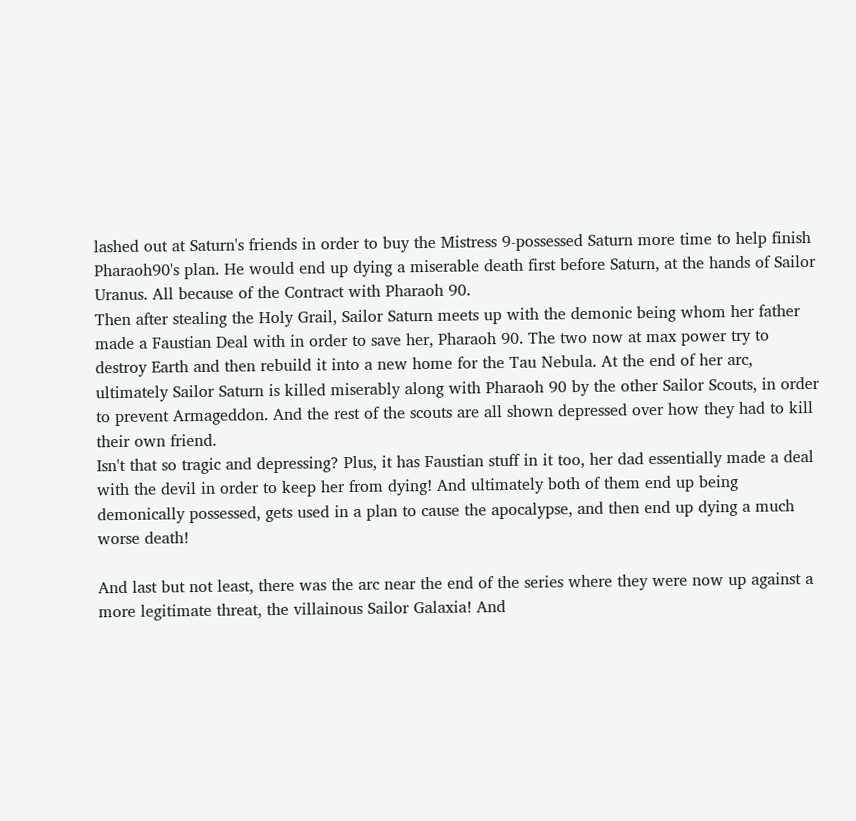lashed out at Saturn's friends in order to buy the Mistress 9-possessed Saturn more time to help finish Pharaoh90's plan. He would end up dying a miserable death first before Saturn, at the hands of Sailor Uranus. All because of the Contract with Pharaoh 90.
Then after stealing the Holy Grail, Sailor Saturn meets up with the demonic being whom her father made a Faustian Deal with in order to save her, Pharaoh 90. The two now at max power try to destroy Earth and then rebuild it into a new home for the Tau Nebula. At the end of her arc, ultimately Sailor Saturn is killed miserably along with Pharaoh 90 by the other Sailor Scouts, in order to prevent Armageddon. And the rest of the scouts are all shown depressed over how they had to kill their own friend.
Isn't that so tragic and depressing? Plus, it has Faustian stuff in it too, her dad essentially made a deal with the devil in order to keep her from dying! And ultimately both of them end up being demonically possessed, gets used in a plan to cause the apocalypse, and then end up dying a much worse death!

And last but not least, there was the arc near the end of the series where they were now up against a more legitimate threat, the villainous Sailor Galaxia! And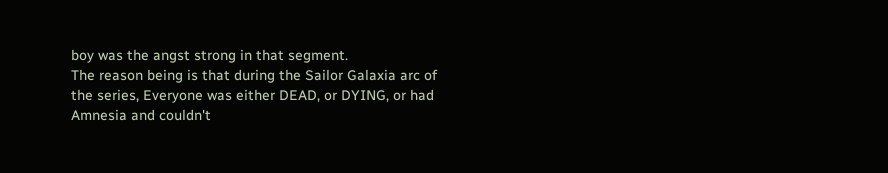boy was the angst strong in that segment.
The reason being is that during the Sailor Galaxia arc of the series, Everyone was either DEAD, or DYING, or had Amnesia and couldn't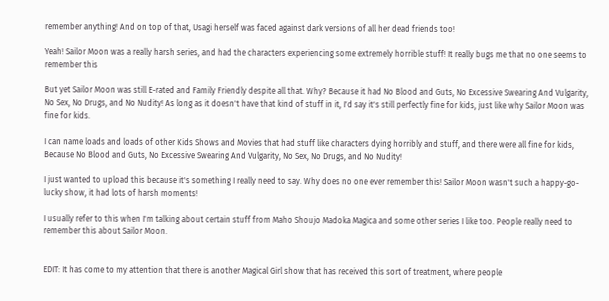remember anything! And on top of that, Usagi herself was faced against dark versions of all her dead friends too!

Yeah! Sailor Moon was a really harsh series, and had the characters experiencing some extremely horrible stuff! It really bugs me that no one seems to remember this

But yet Sailor Moon was still E-rated and Family Friendly despite all that. Why? Because it had No Blood and Guts, No Excessive Swearing And Vulgarity, No Sex, No Drugs, and No Nudity! As long as it doesn't have that kind of stuff in it, I'd say it's still perfectly fine for kids, just like why Sailor Moon was fine for kids.

I can name loads and loads of other Kids Shows and Movies that had stuff like characters dying horribly and stuff, and there were all fine for kids, Because No Blood and Guts, No Excessive Swearing And Vulgarity, No Sex, No Drugs, and No Nudity!

I just wanted to upload this because it's something I really need to say. Why does no one ever remember this! Sailor Moon wasn't such a happy-go-lucky show, it had lots of harsh moments!

I usually refer to this when I'm talking about certain stuff from Maho Shoujo Madoka Magica and some other series I like too. People really need to remember this about Sailor Moon.


EDIT: It has come to my attention that there is another Magical Girl show that has received this sort of treatment, where people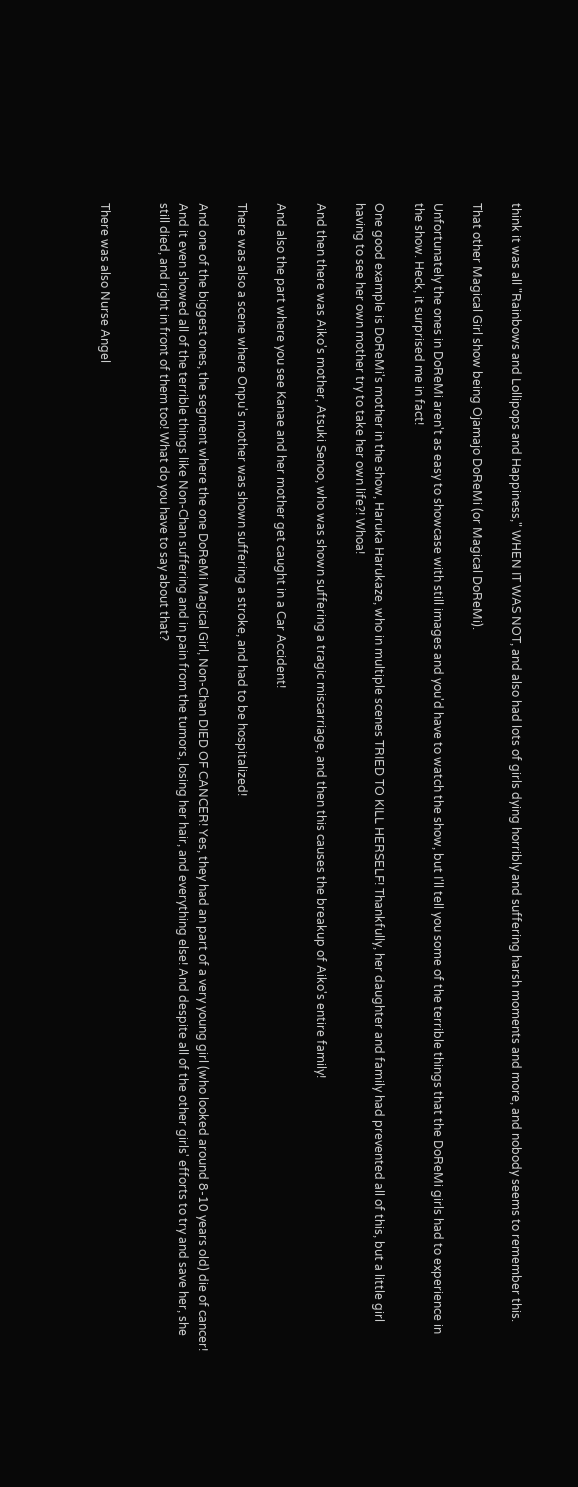think it was all "Rainbows and Lollipops and Happiness," WHEN IT WAS NOT, and also had lots of girls dying horribly and suffering harsh moments and more, and nobody seems to remember this.

That other Magical Girl show being Ojamajo DoReMi (or Magical DoReMi).

Unfortunately the ones in DoReMi aren't as easy to showcase with still images and you'd have to watch the show, but I'll tell you some of the terrible things that the DoReMi girls had to experience in the show. Heck, it surprised me in fact!

One good example is DoReMi's mother in the show, Haruka Harukaze, who in multiple scenes TRIED TO KILL HERSELF! Thankfully, her daughter and family had prevented all of this, but a little girl having to see her own mother try to take her own life?! Whoa!

And then there was Aiko's mother, Atsuki Senoo, who was shown suffering a tragic miscarriage, and then this causes the breakup of Aiko's entire family!

And also the part where you see Kanae and her mother get caught in a Car Accident!

There was also a scene where Onpu's mother was shown suffering a stroke, and had to be hospitalized!

And one of the biggest ones, the segment where the one DoReMi Magical Girl, Non-Chan DIED OF CANCER! Yes, they had an part of a very young girl (who looked around 8-10 years old) die of cancer! And it even showed all of the terrible things like Non-Chan suffering and in pain from the tumors, losing her hair, and everything else! And despite all of the other girls' efforts to try and save her, she still died, and right in front of them too! What do you have to say about that?


There was also Nurse Angel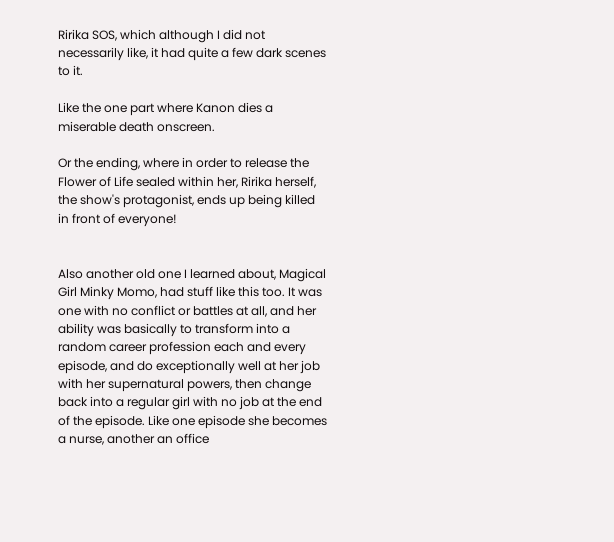Ririka SOS, which although I did not necessarily like, it had quite a few dark scenes to it.

Like the one part where Kanon dies a miserable death onscreen.

Or the ending, where in order to release the Flower of Life sealed within her, Ririka herself, the show's protagonist, ends up being killed in front of everyone!


Also another old one I learned about, Magical Girl Minky Momo, had stuff like this too. It was one with no conflict or battles at all, and her ability was basically to transform into a random career profession each and every episode, and do exceptionally well at her job with her supernatural powers, then change back into a regular girl with no job at the end of the episode. Like one episode she becomes a nurse, another an office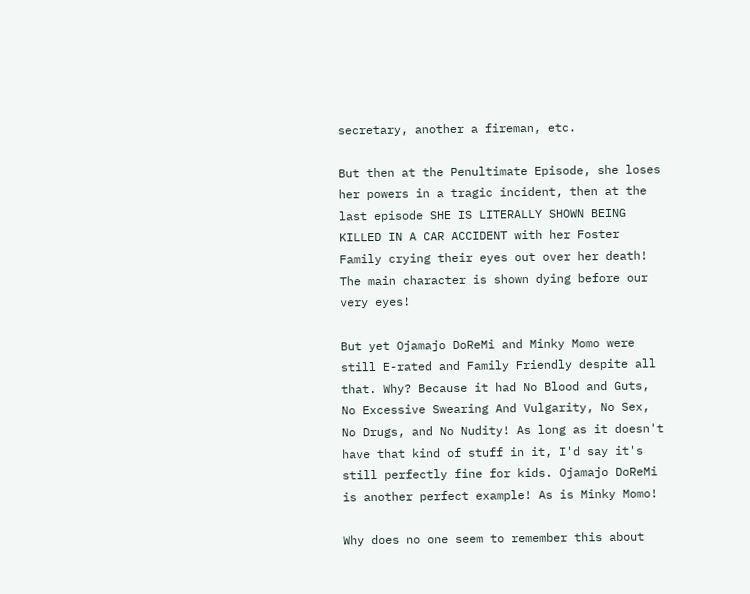secretary, another a fireman, etc.

But then at the Penultimate Episode, she loses her powers in a tragic incident, then at the last episode SHE IS LITERALLY SHOWN BEING KILLED IN A CAR ACCIDENT with her Foster Family crying their eyes out over her death! The main character is shown dying before our very eyes!

But yet Ojamajo DoReMi and Minky Momo were still E-rated and Family Friendly despite all that. Why? Because it had No Blood and Guts, No Excessive Swearing And Vulgarity, No Sex, No Drugs, and No Nudity! As long as it doesn't have that kind of stuff in it, I'd say it's still perfectly fine for kids. Ojamajo DoReMi is another perfect example! As is Minky Momo!

Why does no one seem to remember this about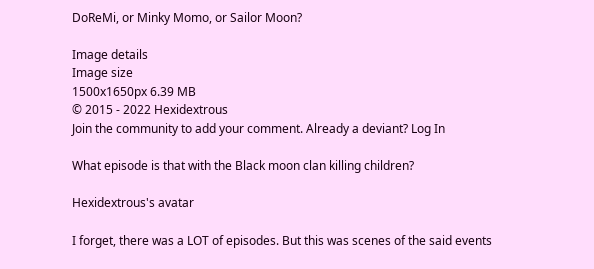DoReMi, or Minky Momo, or Sailor Moon?

Image details
Image size
1500x1650px 6.39 MB
© 2015 - 2022 Hexidextrous
Join the community to add your comment. Already a deviant? Log In

What episode is that with the Black moon clan killing children?

Hexidextrous's avatar

I forget, there was a LOT of episodes. But this was scenes of the said events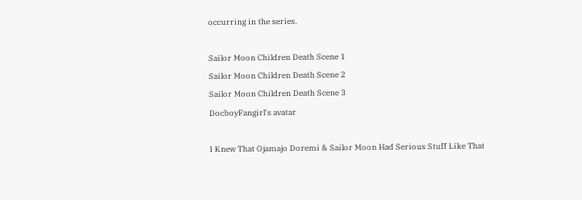occurring in the series.

Sailor Moon Children Death Scene 1
Sailor Moon Children Death Scene 2
Sailor Moon Children Death Scene 3
DocboyFangirl's avatar

I Knew That Ojamajo Doremi & Sailor Moon Had Serious Stuff Like That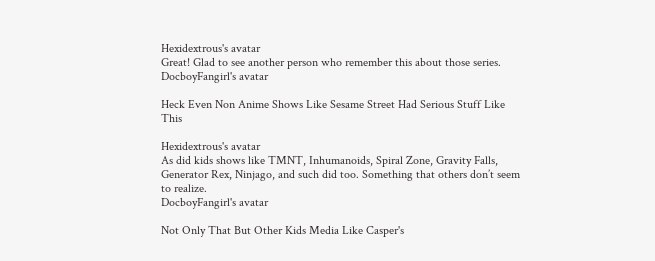Hexidextrous's avatar
Great! Glad to see another person who remember this about those series.
DocboyFangirl's avatar

Heck Even Non Anime Shows Like Sesame Street Had Serious Stuff Like This

Hexidextrous's avatar
As did kids shows like TMNT, Inhumanoids, Spiral Zone, Gravity Falls, Generator Rex, Ninjago, and such did too. Something that others don’t seem to realize.
DocboyFangirl's avatar

Not Only That But Other Kids Media Like Casper's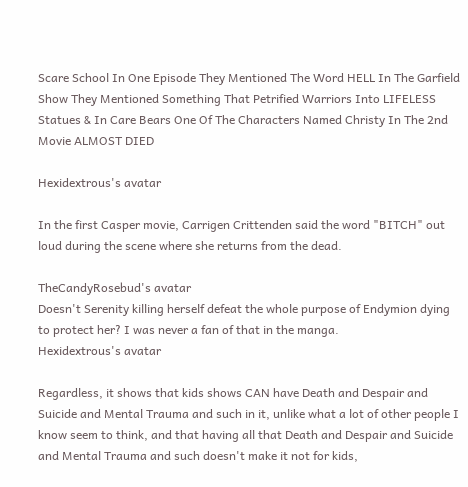Scare School In One Episode They Mentioned The Word HELL In The Garfield Show They Mentioned Something That Petrified Warriors Into LIFELESS Statues & In Care Bears One Of The Characters Named Christy In The 2nd Movie ALMOST DIED

Hexidextrous's avatar

In the first Casper movie, Carrigen Crittenden said the word "BITCH" out loud during the scene where she returns from the dead.

TheCandyRosebud's avatar
Doesn't Serenity killing herself defeat the whole purpose of Endymion dying to protect her? I was never a fan of that in the manga.
Hexidextrous's avatar

Regardless, it shows that kids shows CAN have Death and Despair and Suicide and Mental Trauma and such in it, unlike what a lot of other people I know seem to think, and that having all that Death and Despair and Suicide and Mental Trauma and such doesn't make it not for kids,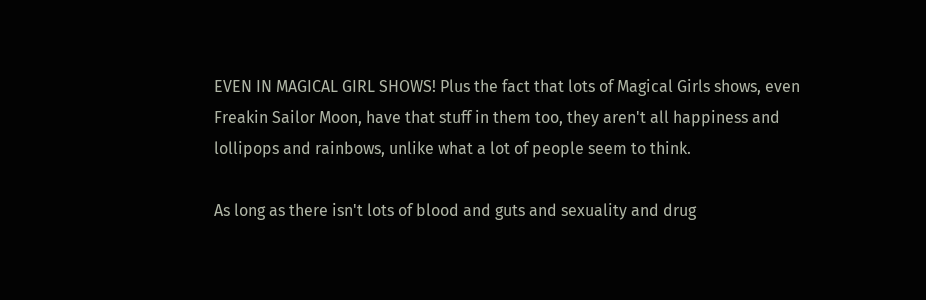EVEN IN MAGICAL GIRL SHOWS! Plus the fact that lots of Magical Girls shows, even Freakin Sailor Moon, have that stuff in them too, they aren't all happiness and lollipops and rainbows, unlike what a lot of people seem to think.

As long as there isn't lots of blood and guts and sexuality and drug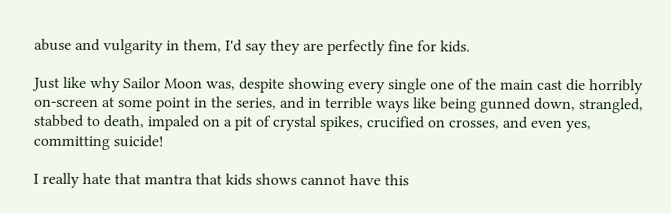abuse and vulgarity in them, I'd say they are perfectly fine for kids.

Just like why Sailor Moon was, despite showing every single one of the main cast die horribly on-screen at some point in the series, and in terrible ways like being gunned down, strangled, stabbed to death, impaled on a pit of crystal spikes, crucified on crosses, and even yes, committing suicide!

I really hate that mantra that kids shows cannot have this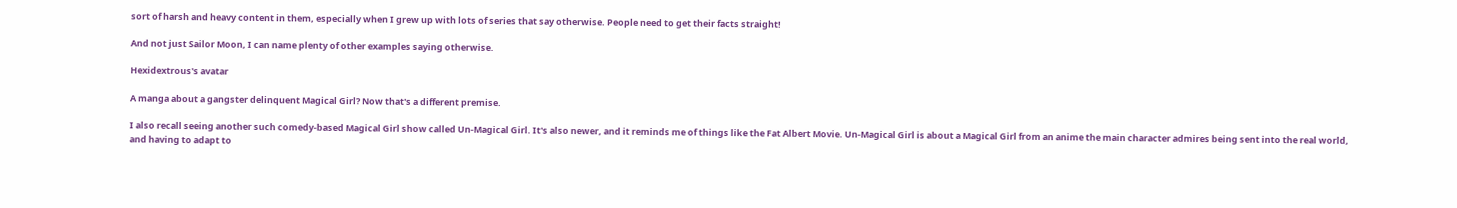sort of harsh and heavy content in them, especially when I grew up with lots of series that say otherwise. People need to get their facts straight!

And not just Sailor Moon, I can name plenty of other examples saying otherwise.

Hexidextrous's avatar

A manga about a gangster delinquent Magical Girl? Now that's a different premise.

I also recall seeing another such comedy-based Magical Girl show called Un-Magical Girl. It's also newer, and it reminds me of things like the Fat Albert Movie. Un-Magical Girl is about a Magical Girl from an anime the main character admires being sent into the real world, and having to adapt to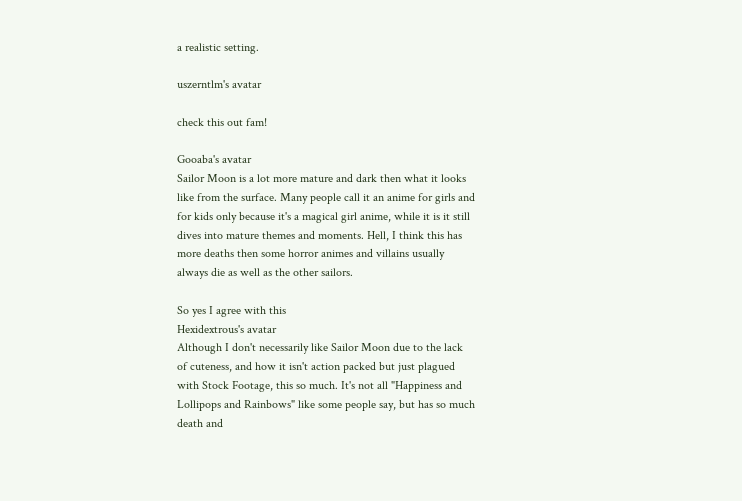a realistic setting.

uszerntlm's avatar

check this out fam!

Gooaba's avatar
Sailor Moon is a lot more mature and dark then what it looks like from the surface. Many people call it an anime for girls and for kids only because it's a magical girl anime, while it is it still dives into mature themes and moments. Hell, I think this has more deaths then some horror animes and villains usually always die as well as the other sailors.

So yes I agree with this
Hexidextrous's avatar
Although I don't necessarily like Sailor Moon due to the lack of cuteness, and how it isn't action packed but just plagued with Stock Footage, this so much. It's not all "Happiness and Lollipops and Rainbows" like some people say, but has so much death and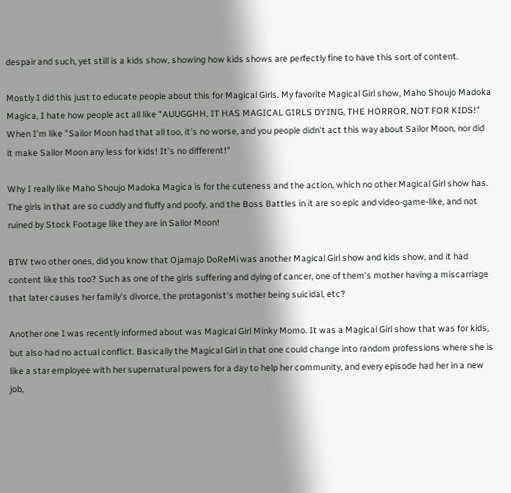despair and such, yet still is a kids show, showing how kids shows are perfectly fine to have this sort of content.

Mostly I did this just to educate people about this for Magical Girls. My favorite Magical Girl show, Maho Shoujo Madoka Magica, I hate how people act all like "AUUGGHH, IT HAS MAGICAL GIRLS DYING, THE HORROR, NOT FOR KIDS!" When I'm like "Sailor Moon had that all too, it's no worse, and you people didn't act this way about Sailor Moon, nor did it make Sailor Moon any less for kids! It's no different!"

Why I really like Maho Shoujo Madoka Magica is for the cuteness and the action, which no other Magical Girl show has. The girls in that are so cuddly and fluffy and poofy, and the Boss Battles in it are so epic and video-game-like, and not ruined by Stock Footage like they are in Sailor Moon!

BTW two other ones, did you know that Ojamajo DoReMi was another Magical Girl show and kids show, and it had content like this too? Such as one of the girls suffering and dying of cancer, one of them's mother having a miscarriage that later causes her family's divorce, the protagonist's mother being suicidal, etc?

Another one I was recently informed about was Magical Girl Minky Momo. It was a Magical Girl show that was for kids, but also had no actual conflict. Basically the Magical Girl in that one could change into random professions where she is like a star employee with her supernatural powers for a day to help her community, and every episode had her in a new job,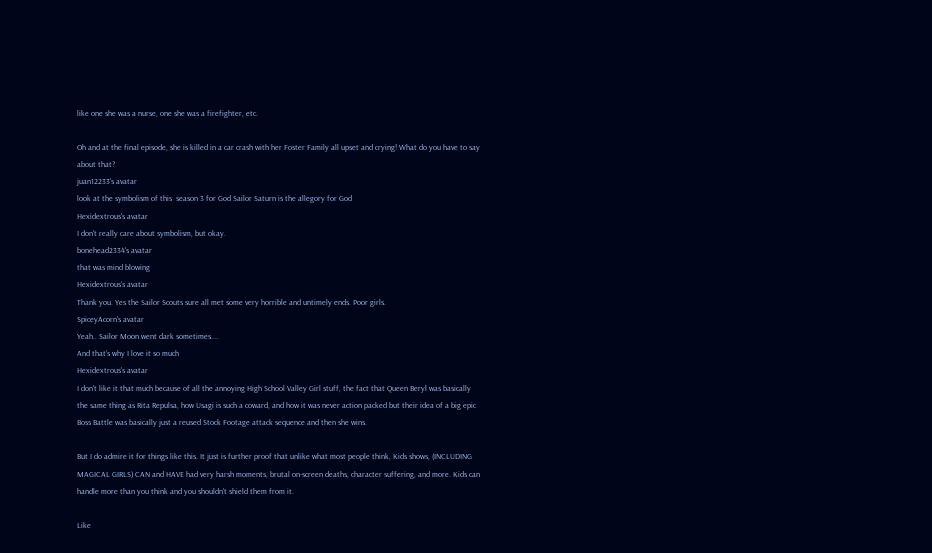like one she was a nurse, one she was a firefighter, etc.

Oh and at the final episode, she is killed in a car crash with her Foster Family all upset and crying! What do you have to say about that?
juan12233's avatar
look at the symbolism of this  season 3 for God Sailor Saturn is the allegory for God
Hexidextrous's avatar
I don't really care about symbolism, but okay.
bonehead2334's avatar
that was mind blowing
Hexidextrous's avatar
Thank you. Yes the Sailor Scouts sure all met some very horrible and untimely ends. Poor girls.
SpiceyAcorn's avatar
Yeah.. Sailor Moon went dark sometimes....
And that’s why I love it so much
Hexidextrous's avatar
I don't like it that much because of all the annoying High School Valley Girl stuff, the fact that Queen Beryl was basically the same thing as Rita Repulsa, how Usagi is such a coward, and how it was never action packed but their idea of a big epic Boss Battle was basically just a reused Stock Footage attack sequence and then she wins.

But I do admire it for things like this. It just is further proof that unlike what most people think, Kids shows, (INCLUDING MAGICAL GIRLS) CAN and HAVE had very harsh moments, brutal on-screen deaths, character suffering, and more. Kids can handle more than you think and you shouldn't shield them from it.

Like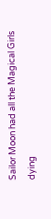Sailor Moon had all the Magical Girls dying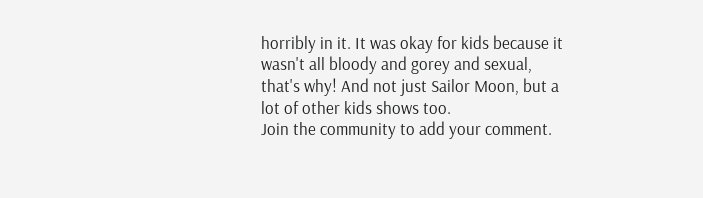horribly in it. It was okay for kids because it wasn't all bloody and gorey and sexual, that's why! And not just Sailor Moon, but a lot of other kids shows too.
Join the community to add your comment.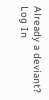Already a deviant? Log In